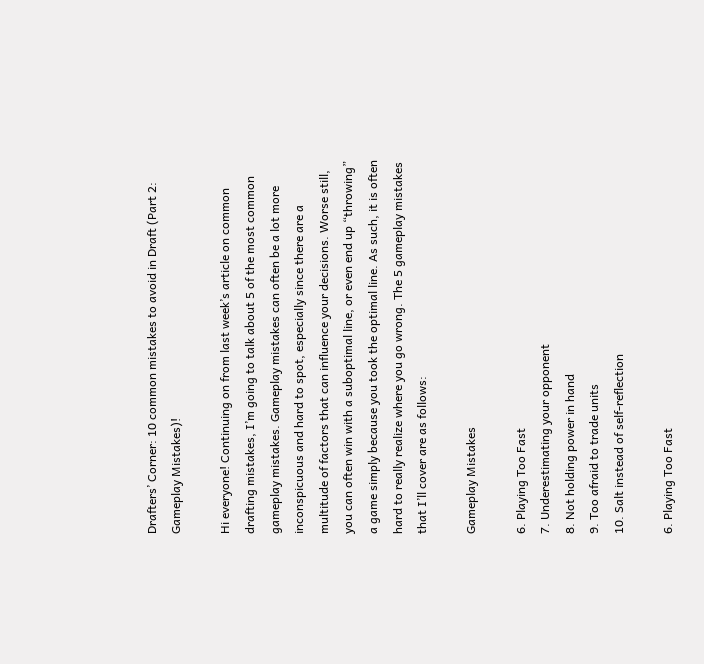Drafters’ Corner: 10 common mistakes to avoid in Draft (Part 2: Gameplay Mistakes)!

Hi everyone! Continuing on from last week’s article on common drafting mistakes, I’m going to talk about 5 of the most common gameplay mistakes. Gameplay mistakes can often be a lot more inconspicuous and hard to spot, especially since there are a multitude of factors that can influence your decisions. Worse still, you can often win with a suboptimal line, or even end up “throwing” a game simply because you took the optimal line. As such, it is often hard to really realize where you go wrong. The 5 gameplay mistakes that I’ll cover are as follows:

Gameplay Mistakes

6. Playing Too Fast
7. Underestimating your opponent
8. Not holding power in hand
9. Too afraid to trade units
10. Salt instead of self-reflection

6. Playing Too Fast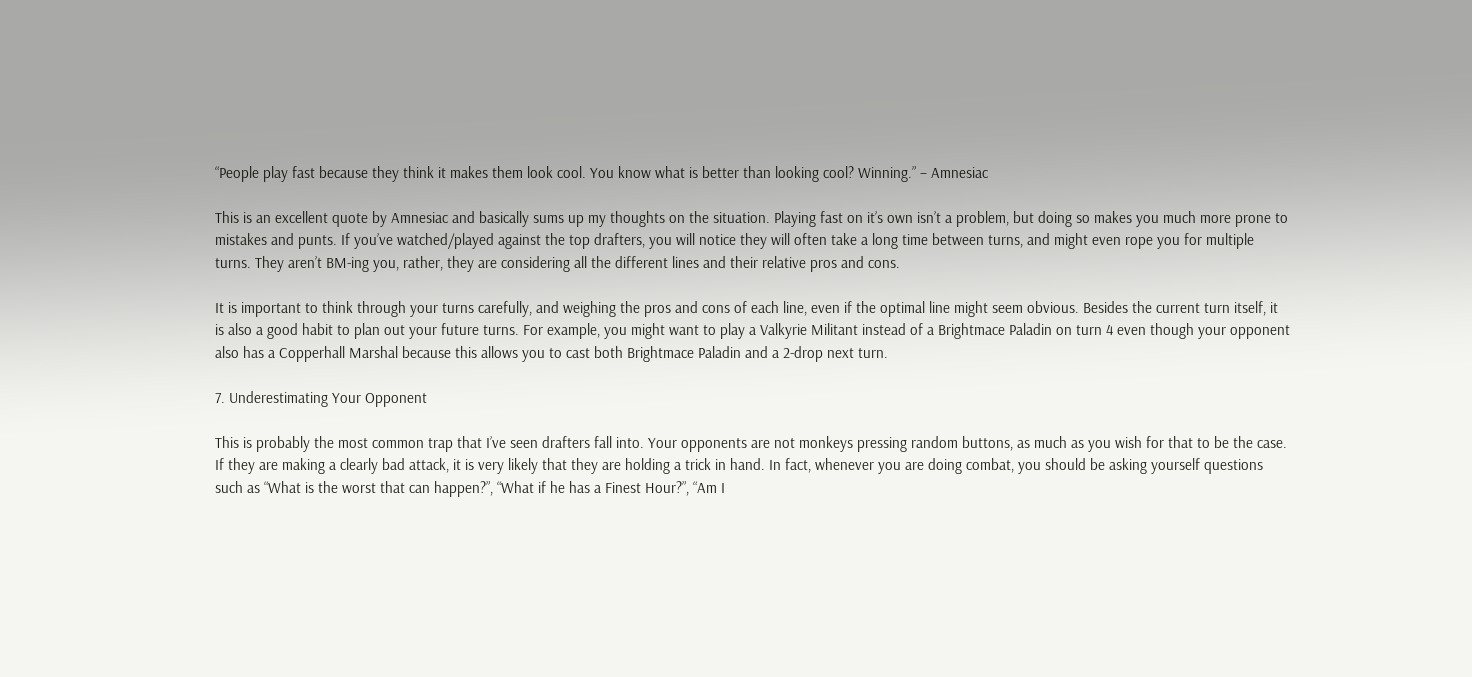“People play fast because they think it makes them look cool. You know what is better than looking cool? Winning.” – Amnesiac

This is an excellent quote by Amnesiac and basically sums up my thoughts on the situation. Playing fast on it’s own isn’t a problem, but doing so makes you much more prone to mistakes and punts. If you’ve watched/played against the top drafters, you will notice they will often take a long time between turns, and might even rope you for multiple turns. They aren’t BM-ing you, rather, they are considering all the different lines and their relative pros and cons.

It is important to think through your turns carefully, and weighing the pros and cons of each line, even if the optimal line might seem obvious. Besides the current turn itself, it is also a good habit to plan out your future turns. For example, you might want to play a Valkyrie Militant instead of a Brightmace Paladin on turn 4 even though your opponent also has a Copperhall Marshal because this allows you to cast both Brightmace Paladin and a 2-drop next turn.

7. Underestimating Your Opponent

This is probably the most common trap that I’ve seen drafters fall into. Your opponents are not monkeys pressing random buttons, as much as you wish for that to be the case. If they are making a clearly bad attack, it is very likely that they are holding a trick in hand. In fact, whenever you are doing combat, you should be asking yourself questions such as “What is the worst that can happen?”, “What if he has a Finest Hour?”, “Am I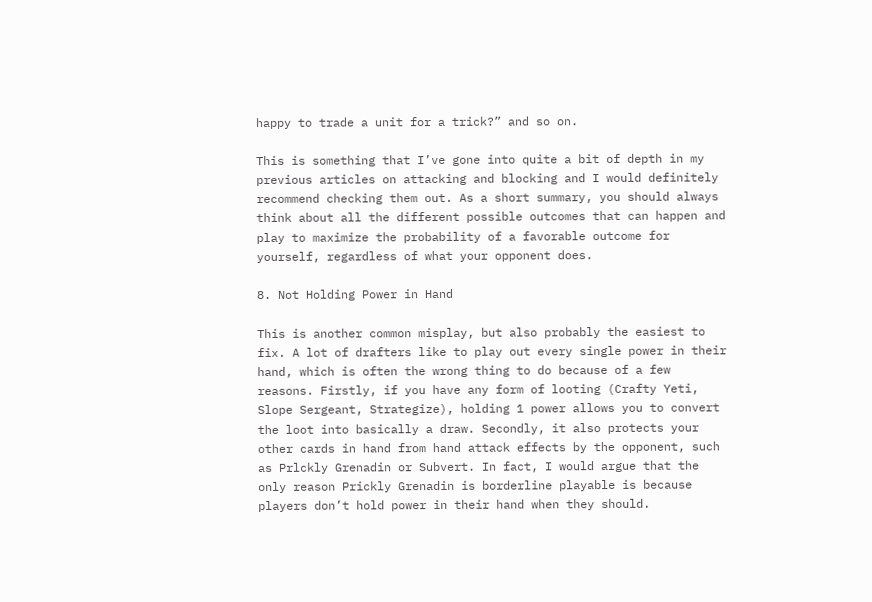happy to trade a unit for a trick?” and so on.

This is something that I’ve gone into quite a bit of depth in my previous articles on attacking and blocking and I would definitely recommend checking them out. As a short summary, you should always think about all the different possible outcomes that can happen and play to maximize the probability of a favorable outcome for yourself, regardless of what your opponent does.

8. Not Holding Power in Hand

This is another common misplay, but also probably the easiest to fix. A lot of drafters like to play out every single power in their hand, which is often the wrong thing to do because of a few reasons. Firstly, if you have any form of looting (Crafty Yeti, Slope Sergeant, Strategize), holding 1 power allows you to convert the loot into basically a draw. Secondly, it also protects your other cards in hand from hand attack effects by the opponent, such as Prlckly Grenadin or Subvert. In fact, I would argue that the only reason Prickly Grenadin is borderline playable is because players don’t hold power in their hand when they should.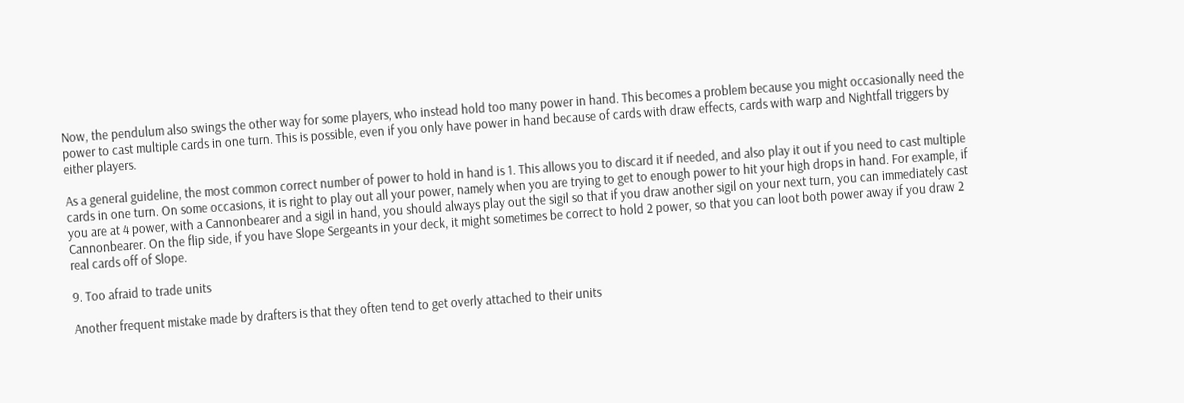Now, the pendulum also swings the other way for some players, who instead hold too many power in hand. This becomes a problem because you might occasionally need the power to cast multiple cards in one turn. This is possible, even if you only have power in hand because of cards with draw effects, cards with warp and Nightfall triggers by either players.

As a general guideline, the most common correct number of power to hold in hand is 1. This allows you to discard it if needed, and also play it out if you need to cast multiple cards in one turn. On some occasions, it is right to play out all your power, namely when you are trying to get to enough power to hit your high drops in hand. For example, if you are at 4 power, with a Cannonbearer and a sigil in hand, you should always play out the sigil so that if you draw another sigil on your next turn, you can immediately cast Cannonbearer. On the flip side, if you have Slope Sergeants in your deck, it might sometimes be correct to hold 2 power, so that you can loot both power away if you draw 2 real cards off of Slope.

9. Too afraid to trade units

Another frequent mistake made by drafters is that they often tend to get overly attached to their units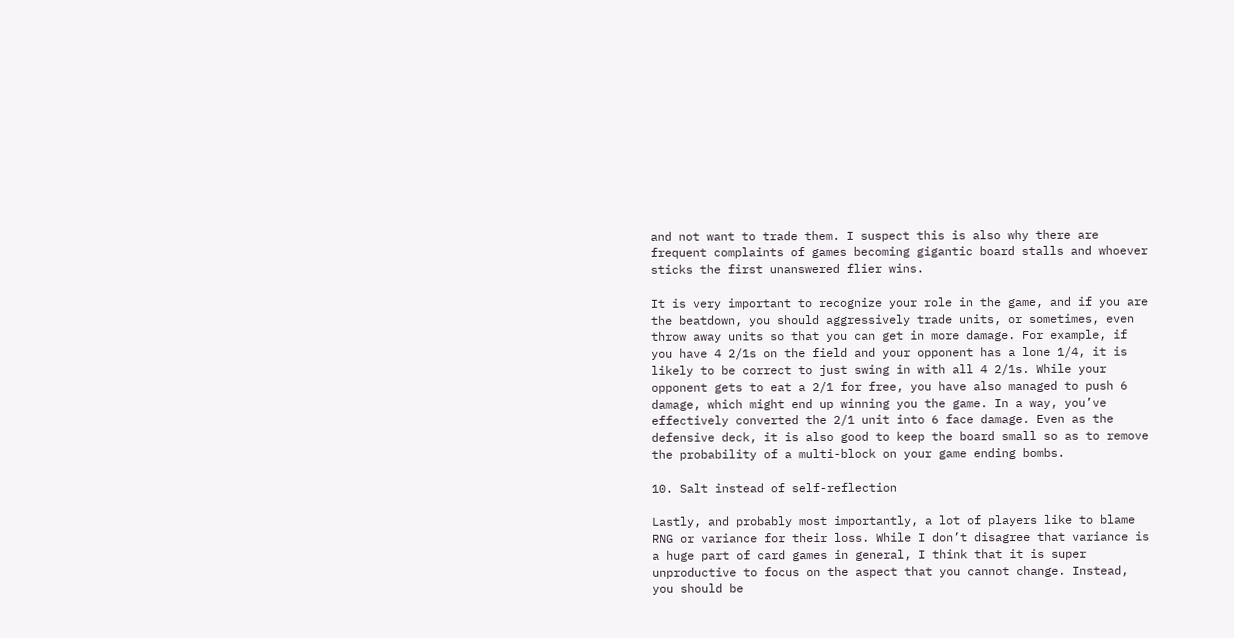and not want to trade them. I suspect this is also why there are frequent complaints of games becoming gigantic board stalls and whoever sticks the first unanswered flier wins.

It is very important to recognize your role in the game, and if you are the beatdown, you should aggressively trade units, or sometimes, even throw away units so that you can get in more damage. For example, if you have 4 2/1s on the field and your opponent has a lone 1/4, it is likely to be correct to just swing in with all 4 2/1s. While your opponent gets to eat a 2/1 for free, you have also managed to push 6 damage, which might end up winning you the game. In a way, you’ve effectively converted the 2/1 unit into 6 face damage. Even as the defensive deck, it is also good to keep the board small so as to remove the probability of a multi-block on your game ending bombs.

10. Salt instead of self-reflection

Lastly, and probably most importantly, a lot of players like to blame RNG or variance for their loss. While I don’t disagree that variance is a huge part of card games in general, I think that it is super unproductive to focus on the aspect that you cannot change. Instead, you should be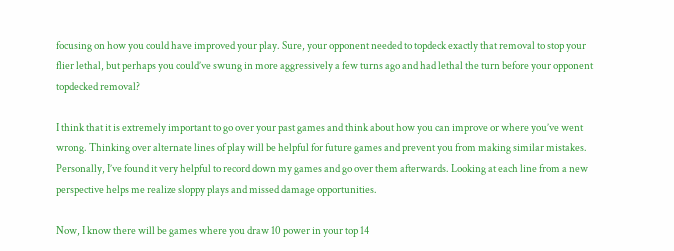focusing on how you could have improved your play. Sure, your opponent needed to topdeck exactly that removal to stop your flier lethal, but perhaps you could’ve swung in more aggressively a few turns ago and had lethal the turn before your opponent topdecked removal?

I think that it is extremely important to go over your past games and think about how you can improve or where you’ve went wrong. Thinking over alternate lines of play will be helpful for future games and prevent you from making similar mistakes. Personally, I’ve found it very helpful to record down my games and go over them afterwards. Looking at each line from a new perspective helps me realize sloppy plays and missed damage opportunities.

Now, I know there will be games where you draw 10 power in your top 14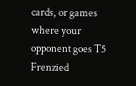cards, or games where your opponent goes T5 Frenzied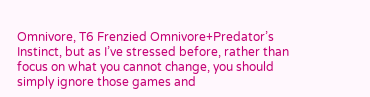Omnivore, T6 Frenzied Omnivore+Predator’s Instinct, but as I’ve stressed before, rather than focus on what you cannot change, you should simply ignore those games and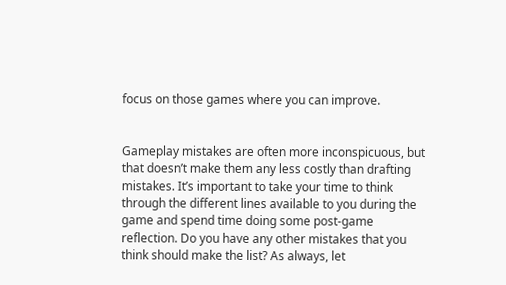focus on those games where you can improve.


Gameplay mistakes are often more inconspicuous, but that doesn’t make them any less costly than drafting mistakes. It’s important to take your time to think through the different lines available to you during the game and spend time doing some post-game reflection. Do you have any other mistakes that you think should make the list? As always, let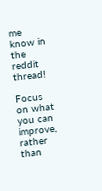me know in the reddit thread!

Focus on what you can improve, rather than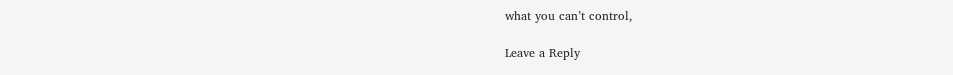what you can’t control,

Leave a Reply